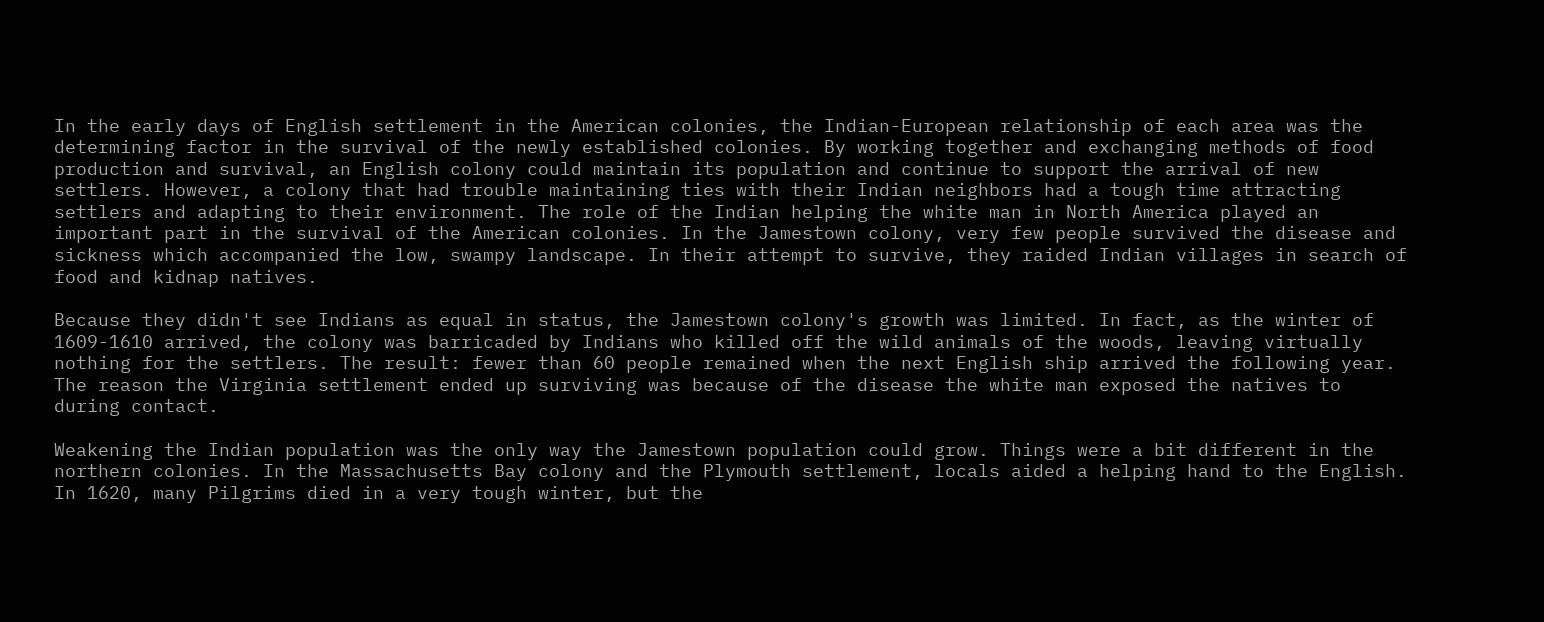In the early days of English settlement in the American colonies, the Indian-European relationship of each area was the determining factor in the survival of the newly established colonies. By working together and exchanging methods of food production and survival, an English colony could maintain its population and continue to support the arrival of new settlers. However, a colony that had trouble maintaining ties with their Indian neighbors had a tough time attracting settlers and adapting to their environment. The role of the Indian helping the white man in North America played an important part in the survival of the American colonies. In the Jamestown colony, very few people survived the disease and sickness which accompanied the low, swampy landscape. In their attempt to survive, they raided Indian villages in search of food and kidnap natives.

Because they didn't see Indians as equal in status, the Jamestown colony's growth was limited. In fact, as the winter of 1609-1610 arrived, the colony was barricaded by Indians who killed off the wild animals of the woods, leaving virtually nothing for the settlers. The result: fewer than 60 people remained when the next English ship arrived the following year. The reason the Virginia settlement ended up surviving was because of the disease the white man exposed the natives to during contact.

Weakening the Indian population was the only way the Jamestown population could grow. Things were a bit different in the northern colonies. In the Massachusetts Bay colony and the Plymouth settlement, locals aided a helping hand to the English. In 1620, many Pilgrims died in a very tough winter, but the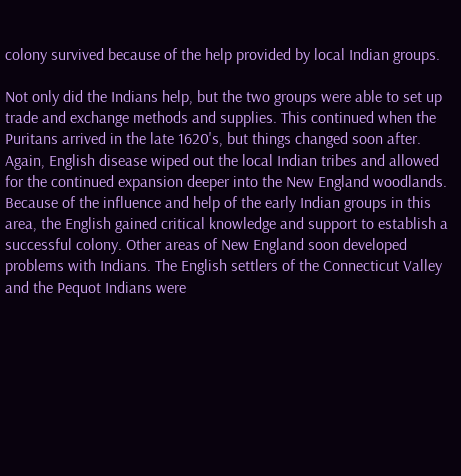colony survived because of the help provided by local Indian groups.

Not only did the Indians help, but the two groups were able to set up trade and exchange methods and supplies. This continued when the Puritans arrived in the late 1620's, but things changed soon after. Again, English disease wiped out the local Indian tribes and allowed for the continued expansion deeper into the New England woodlands. Because of the influence and help of the early Indian groups in this area, the English gained critical knowledge and support to establish a successful colony. Other areas of New England soon developed problems with Indians. The English settlers of the Connecticut Valley and the Pequot Indians were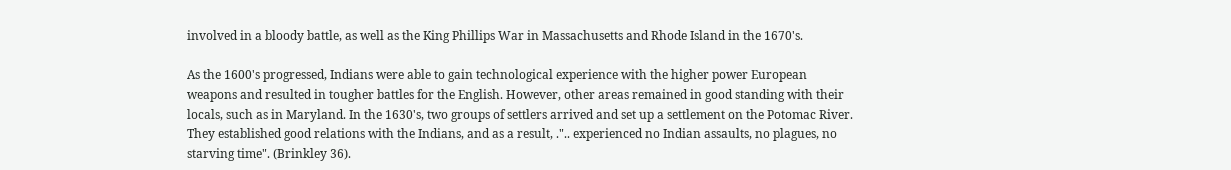involved in a bloody battle, as well as the King Phillips War in Massachusetts and Rhode Island in the 1670's.

As the 1600's progressed, Indians were able to gain technological experience with the higher power European weapons and resulted in tougher battles for the English. However, other areas remained in good standing with their locals, such as in Maryland. In the 1630's, two groups of settlers arrived and set up a settlement on the Potomac River. They established good relations with the Indians, and as a result, .".. experienced no Indian assaults, no plagues, no starving time". (Brinkley 36).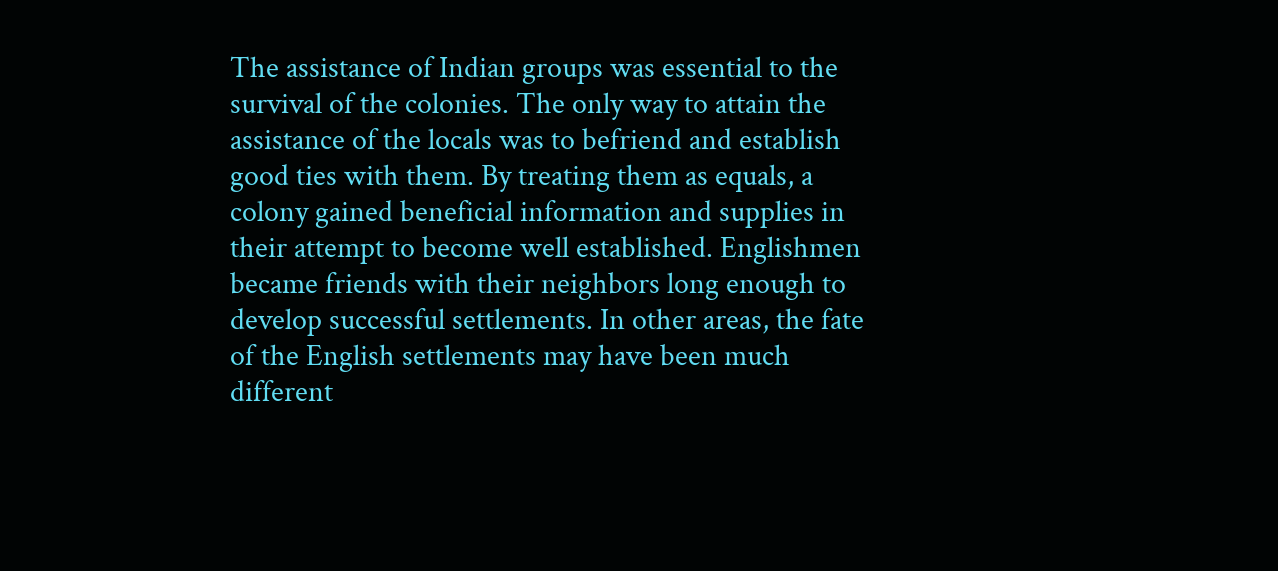The assistance of Indian groups was essential to the survival of the colonies. The only way to attain the assistance of the locals was to befriend and establish good ties with them. By treating them as equals, a colony gained beneficial information and supplies in their attempt to become well established. Englishmen became friends with their neighbors long enough to develop successful settlements. In other areas, the fate of the English settlements may have been much different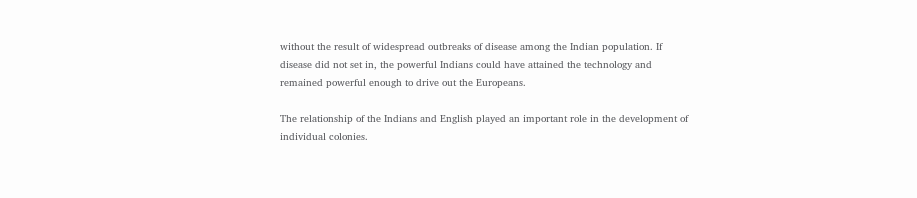without the result of widespread outbreaks of disease among the Indian population. If disease did not set in, the powerful Indians could have attained the technology and remained powerful enough to drive out the Europeans.

The relationship of the Indians and English played an important role in the development of individual colonies.